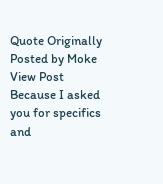Quote Originally Posted by Moke View Post
Because I asked you for specifics and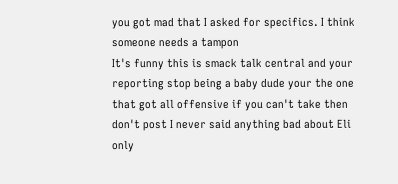you got mad that I asked for specifics. I think someone needs a tampon
It's funny this is smack talk central and your reporting stop being a baby dude your the one that got all offensive if you can't take then don't post I never said anything bad about Eli only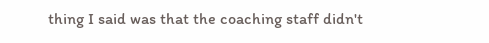thing I said was that the coaching staff didn't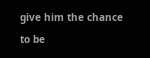give him the chance to be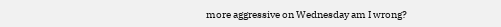more aggressive on Wednesday am I wrong?